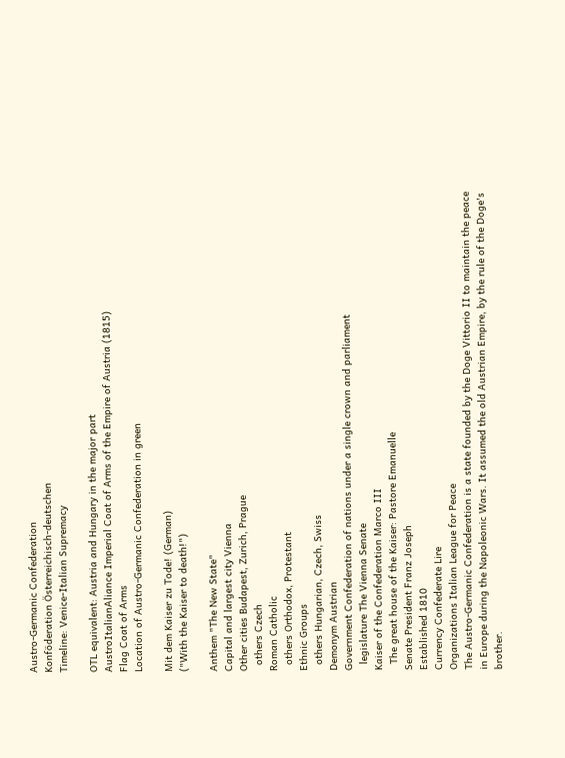Austro-Germanic Confederation
Konföderation Österreichisch-deutschen
Timeline: Venice-Italian Supremacy

OTL equivalent: Austria and Hungary in the major part
AustroItalianAliance Imperial Coat of Arms of the Empire of Austria (1815)
Flag Coat of Arms
Location of Austro-Germanic Confederation in green

Mit dem Kaiser zu Tode! (German)
("With the Kaiser to death!")

Anthem "The New State"
Capital and largest city Vienna
Other cities Budapest, Zurich, Prague
  others Czech
Roman Catholic
  others Orthodox, Protestant
Ethnic Groups
  others Hungarian, Czech, Swiss
Demonym Austrian
Government Confederation of nations under a single crown and parliament
  legislature The Vienna Senate
Kaiser of the Confederation Marco III
  The great house of the Kaiser: Pastore Emanuelle
Senate President Franz Joseph
Established 1810
Currency Confederate Lire
Organizations Italian League for Peace
The Austro-Germanic Confederation is a state founded by the Doge Vittorio II to maintain the peace in Europe during the Napoleonic Wars. It assumed the old Austrian Empire, by the rule of the Doge's brother.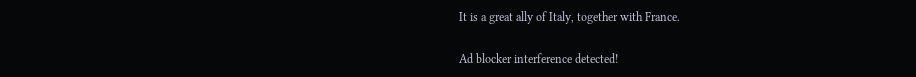It is a great ally of Italy, together with France.

Ad blocker interference detected!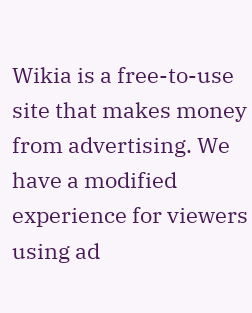Wikia is a free-to-use site that makes money from advertising. We have a modified experience for viewers using ad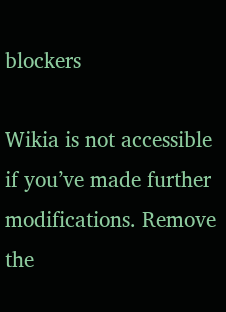blockers

Wikia is not accessible if you’ve made further modifications. Remove the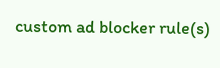custom ad blocker rule(s)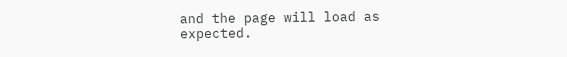and the page will load as expected.